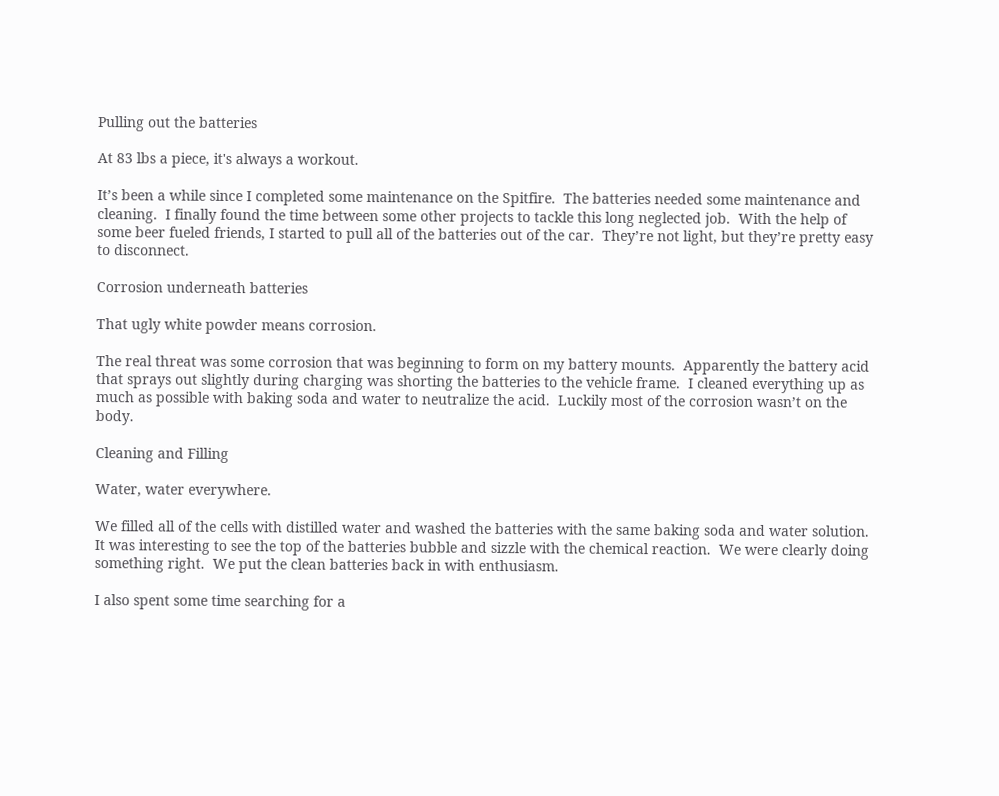Pulling out the batteries

At 83 lbs a piece, it's always a workout.

It’s been a while since I completed some maintenance on the Spitfire.  The batteries needed some maintenance and cleaning.  I finally found the time between some other projects to tackle this long neglected job.  With the help of some beer fueled friends, I started to pull all of the batteries out of the car.  They’re not light, but they’re pretty easy to disconnect.

Corrosion underneath batteries

That ugly white powder means corrosion.

The real threat was some corrosion that was beginning to form on my battery mounts.  Apparently the battery acid that sprays out slightly during charging was shorting the batteries to the vehicle frame.  I cleaned everything up as much as possible with baking soda and water to neutralize the acid.  Luckily most of the corrosion wasn’t on the body.

Cleaning and Filling

Water, water everywhere.

We filled all of the cells with distilled water and washed the batteries with the same baking soda and water solution.   It was interesting to see the top of the batteries bubble and sizzle with the chemical reaction.  We were clearly doing something right.  We put the clean batteries back in with enthusiasm.

I also spent some time searching for a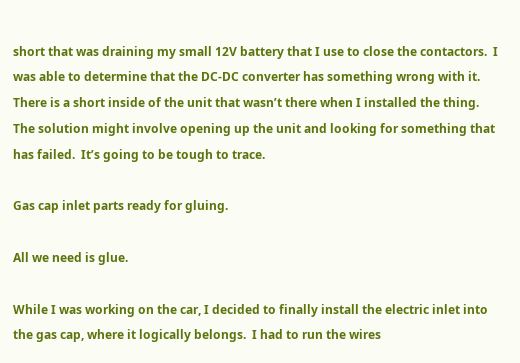short that was draining my small 12V battery that I use to close the contactors.  I was able to determine that the DC-DC converter has something wrong with it.  There is a short inside of the unit that wasn’t there when I installed the thing.  The solution might involve opening up the unit and looking for something that has failed.  It’s going to be tough to trace.

Gas cap inlet parts ready for gluing.

All we need is glue.

While I was working on the car, I decided to finally install the electric inlet into the gas cap, where it logically belongs.  I had to run the wires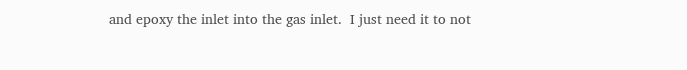and epoxy the inlet into the gas inlet.  I just need it to not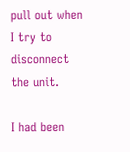pull out when I try to disconnect the unit.

I had been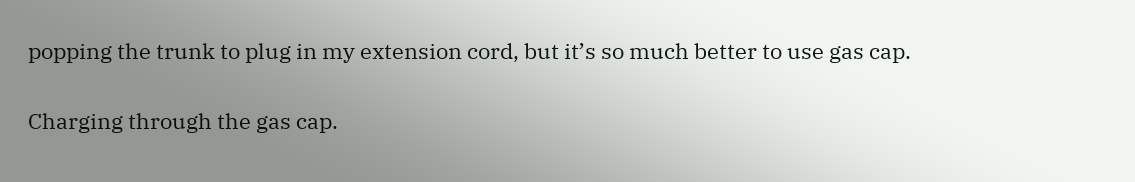popping the trunk to plug in my extension cord, but it’s so much better to use gas cap.

Charging through the gas cap.